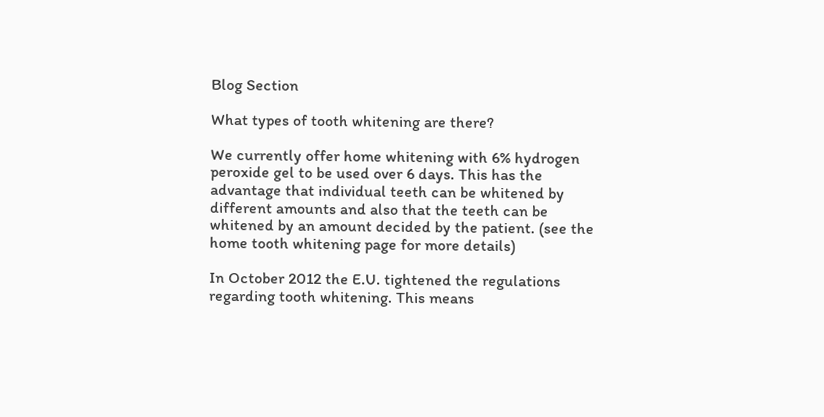Blog Section

What types of tooth whitening are there?

We currently offer home whitening with 6% hydrogen peroxide gel to be used over 6 days. This has the advantage that individual teeth can be whitened by different amounts and also that the teeth can be whitened by an amount decided by the patient. (see the home tooth whitening page for more details)

In October 2012 the E.U. tightened the regulations regarding tooth whitening. This means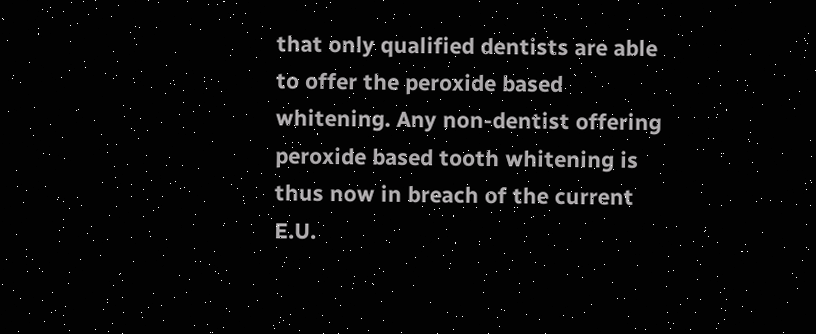that only qualified dentists are able to offer the peroxide based whitening. Any non-dentist offering peroxide based tooth whitening is thus now in breach of the current E.U.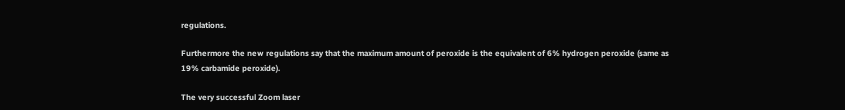regulations.

Furthermore the new regulations say that the maximum amount of peroxide is the equivalent of 6% hydrogen peroxide (same as 19% carbamide peroxide).

The very successful Zoom laser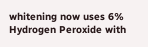whitening now uses 6% Hydrogen Peroxide with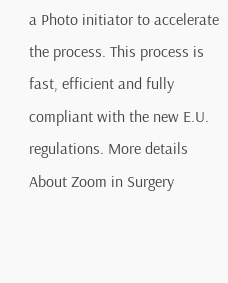a Photo initiator to accelerate the process. This process is fast, efficient and fully compliant with the new E.U. regulations. More details About Zoom in Surgery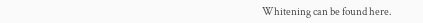Whitening can be found here.